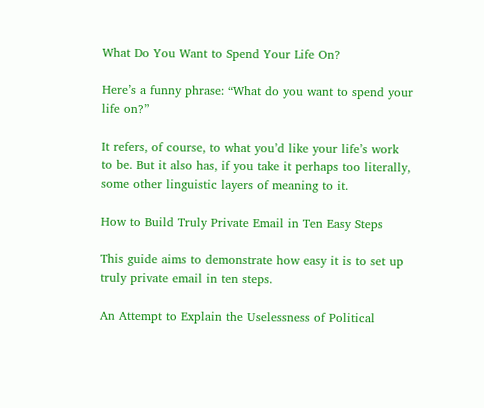What Do You Want to Spend Your Life On?

Here’s a funny phrase: “What do you want to spend your life on?”

It refers, of course, to what you’d like your life’s work to be. But it also has, if you take it perhaps too literally, some other linguistic layers of meaning to it.

How to Build Truly Private Email in Ten Easy Steps

This guide aims to demonstrate how easy it is to set up truly private email in ten steps.

An Attempt to Explain the Uselessness of Political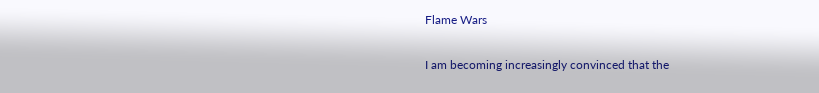Flame Wars

I am becoming increasingly convinced that the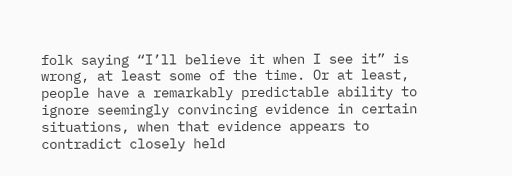folk saying “I’ll believe it when I see it” is wrong, at least some of the time. Or at least, people have a remarkably predictable ability to ignore seemingly convincing evidence in certain situations, when that evidence appears to contradict closely held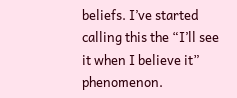beliefs. I’ve started calling this the “I’ll see it when I believe it” phenomenon.